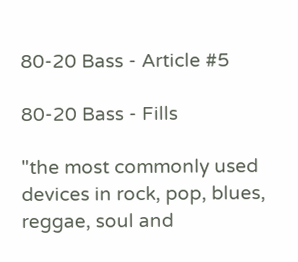80-20 Bass - Article #5

80-20 Bass - Fills

"the most commonly used devices in rock, pop, blues, reggae, soul and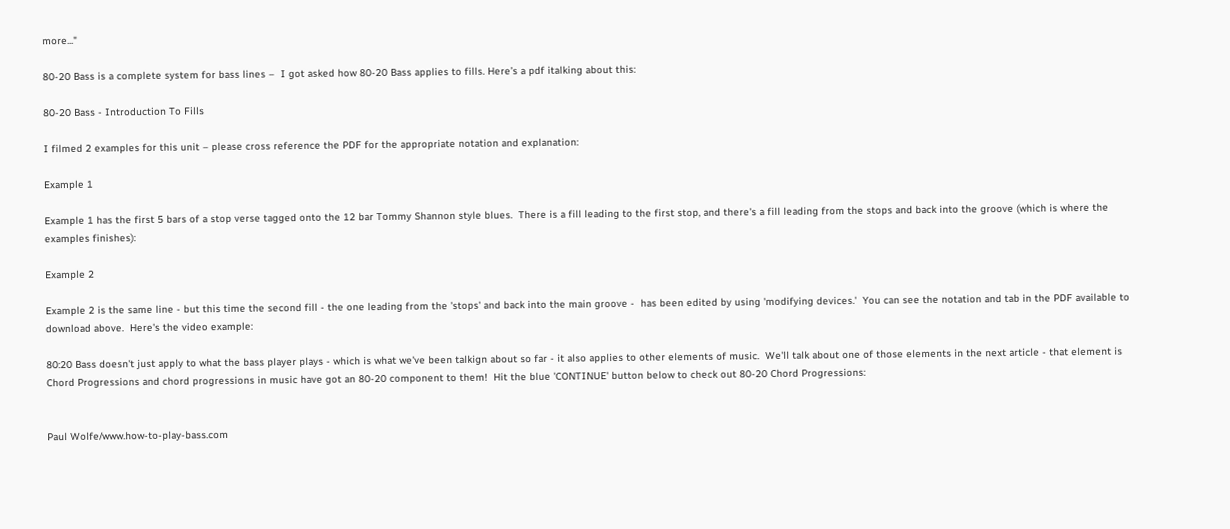more..."

80-20 Bass is a complete system for bass lines –  I got asked how 80-20 Bass applies to fills. Here’s a pdf italking about this:

80-20 Bass - Introduction To Fills

I filmed 2 examples for this unit – please cross reference the PDF for the appropriate notation and explanation:

Example 1

Example 1 has the first 5 bars of a stop verse tagged onto the 12 bar Tommy Shannon style blues.  There is a fill leading to the first stop, and there's a fill leading from the stops and back into the groove (which is where the examples finishes):

Example 2

Example 2 is the same line - but this time the second fill - the one leading from the 'stops' and back into the main groove -  has been edited by using 'modifying devices.'  You can see the notation and tab in the PDF available to download above.  Here's the video example:

80:20 Bass doesn't just apply to what the bass player plays - which is what we've been talkign about so far - it also applies to other elements of music.  We'll talk about one of those elements in the next article - that element is  Chord Progressions and chord progressions in music have got an 80-20 component to them!  Hit the blue 'CONTINUE' button below to check out 80-20 Chord Progressions:


Paul Wolfe/www.how-to-play-bass.com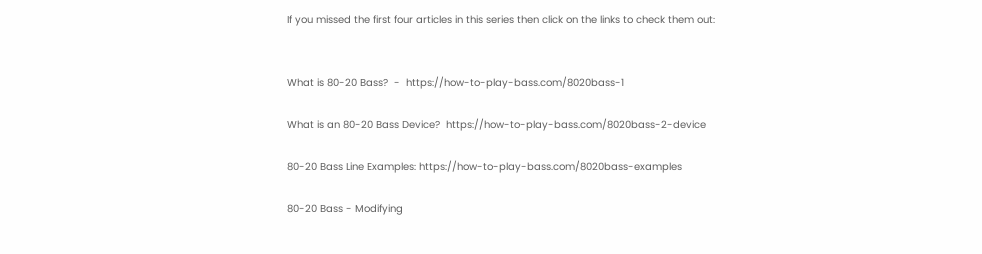If you missed the first four articles in this series then click on the links to check them out:


What is 80-20 Bass?  -  https://how-to-play-bass.com/8020bass-1

What is an 80-20 Bass Device?  https://how-to-play-bass.com/8020bass-2-device

80-20 Bass Line Examples: https://how-to-play-bass.com/8020bass-examples

80-20 Bass - Modifying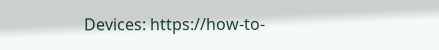Devices: https://how-to-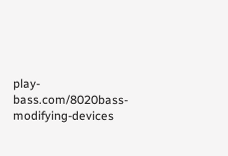play-bass.com/8020bass-modifying-devices